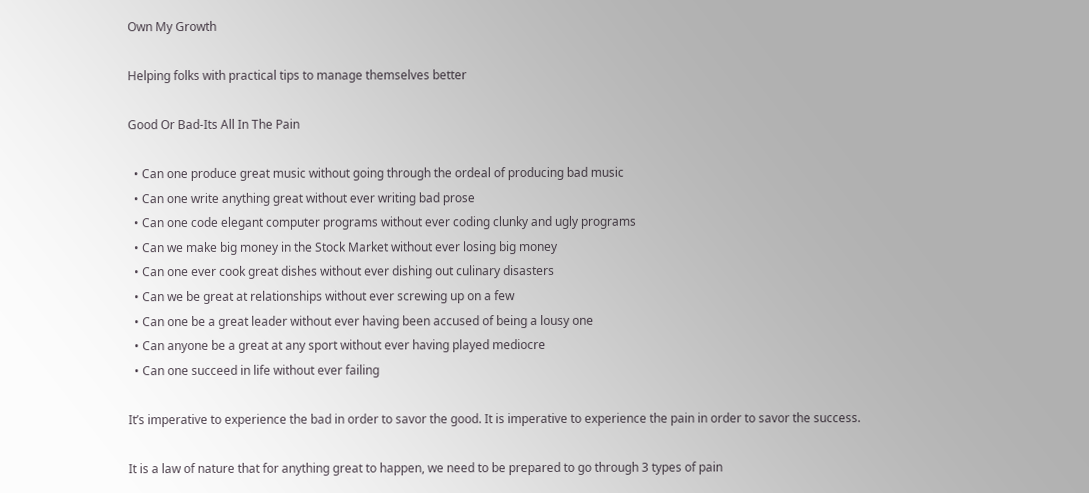Own My Growth

Helping folks with practical tips to manage themselves better

Good Or Bad-Its All In The Pain

  • Can one produce great music without going through the ordeal of producing bad music
  • Can one write anything great without ever writing bad prose
  • Can one code elegant computer programs without ever coding clunky and ugly programs
  • Can we make big money in the Stock Market without ever losing big money
  • Can one ever cook great dishes without ever dishing out culinary disasters
  • Can we be great at relationships without ever screwing up on a few
  • Can one be a great leader without ever having been accused of being a lousy one
  • Can anyone be a great at any sport without ever having played mediocre
  • Can one succeed in life without ever failing

It’s imperative to experience the bad in order to savor the good. It is imperative to experience the pain in order to savor the success.

It is a law of nature that for anything great to happen, we need to be prepared to go through 3 types of pain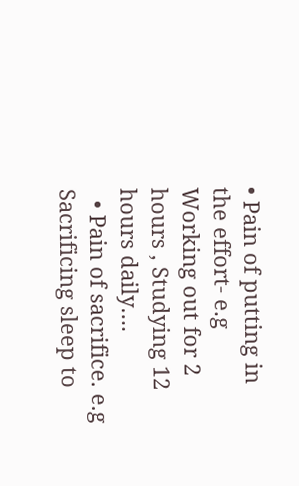• Pain of putting in the effort- e.g Working out for 2 hours , Studying 12 hours daily….
  • Pain of sacrifice. e.g Sacrificing sleep to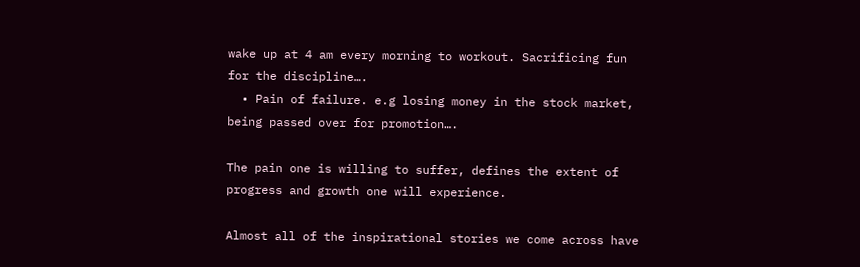wake up at 4 am every morning to workout. Sacrificing fun for the discipline….
  • Pain of failure. e.g losing money in the stock market, being passed over for promotion….

The pain one is willing to suffer, defines the extent of progress and growth one will experience.

Almost all of the inspirational stories we come across have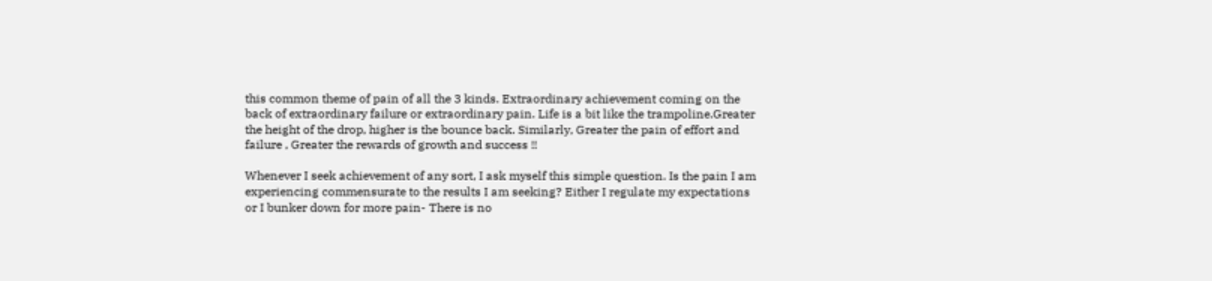this common theme of pain of all the 3 kinds. Extraordinary achievement coming on the back of extraordinary failure or extraordinary pain. Life is a bit like the trampoline.Greater the height of the drop, higher is the bounce back. Similarly, Greater the pain of effort and failure , Greater the rewards of growth and success !!

Whenever I seek achievement of any sort, I ask myself this simple question. Is the pain I am experiencing commensurate to the results I am seeking? Either I regulate my expectations or I bunker down for more pain- There is no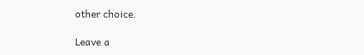other choice.

Leave a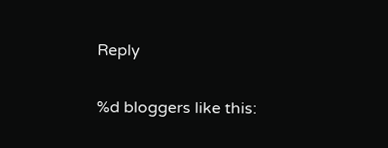Reply

%d bloggers like this: